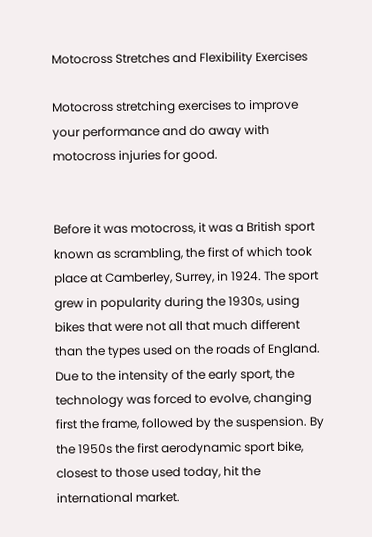Motocross Stretches and Flexibility Exercises

Motocross stretching exercises to improve your performance and do away with motocross injuries for good.


Before it was motocross, it was a British sport known as scrambling, the first of which took place at Camberley, Surrey, in 1924. The sport grew in popularity during the 1930s, using bikes that were not all that much different than the types used on the roads of England. Due to the intensity of the early sport, the technology was forced to evolve, changing first the frame, followed by the suspension. By the 1950s the first aerodynamic sport bike, closest to those used today, hit the international market.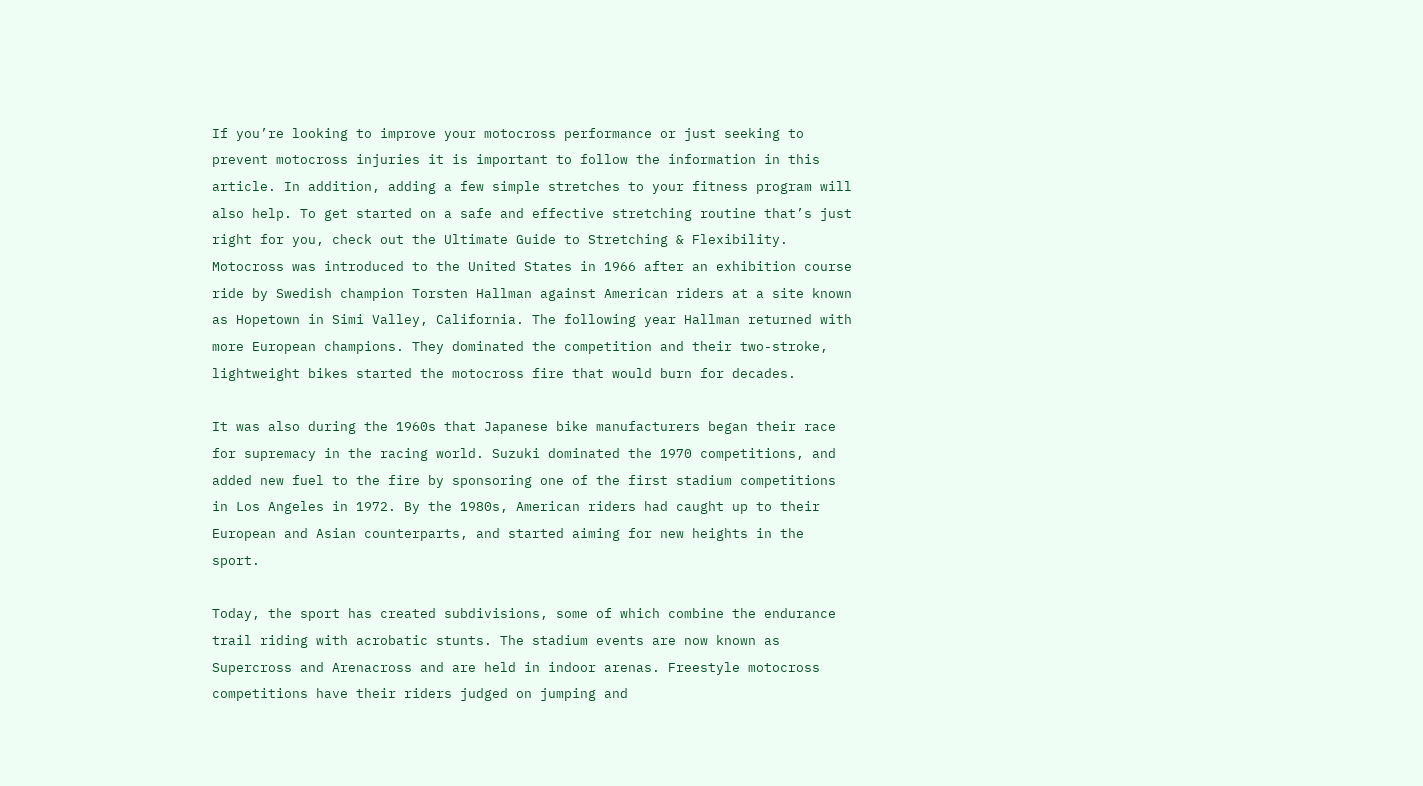If you’re looking to improve your motocross performance or just seeking to prevent motocross injuries it is important to follow the information in this article. In addition, adding a few simple stretches to your fitness program will also help. To get started on a safe and effective stretching routine that’s just right for you, check out the Ultimate Guide to Stretching & Flexibility.
Motocross was introduced to the United States in 1966 after an exhibition course ride by Swedish champion Torsten Hallman against American riders at a site known as Hopetown in Simi Valley, California. The following year Hallman returned with more European champions. They dominated the competition and their two-stroke, lightweight bikes started the motocross fire that would burn for decades.

It was also during the 1960s that Japanese bike manufacturers began their race for supremacy in the racing world. Suzuki dominated the 1970 competitions, and added new fuel to the fire by sponsoring one of the first stadium competitions in Los Angeles in 1972. By the 1980s, American riders had caught up to their European and Asian counterparts, and started aiming for new heights in the sport.

Today, the sport has created subdivisions, some of which combine the endurance trail riding with acrobatic stunts. The stadium events are now known as Supercross and Arenacross and are held in indoor arenas. Freestyle motocross competitions have their riders judged on jumping and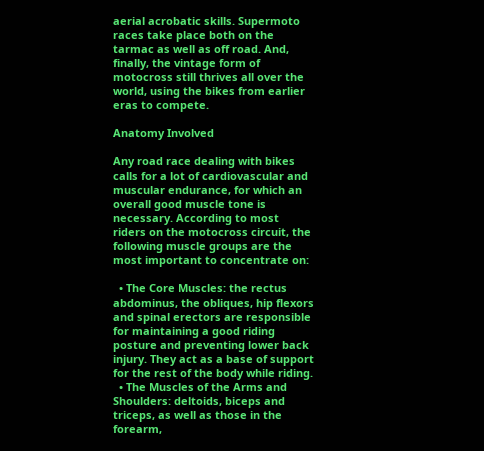aerial acrobatic skills. Supermoto races take place both on the tarmac as well as off road. And, finally, the vintage form of motocross still thrives all over the world, using the bikes from earlier eras to compete.

Anatomy Involved

Any road race dealing with bikes calls for a lot of cardiovascular and muscular endurance, for which an overall good muscle tone is necessary. According to most riders on the motocross circuit, the following muscle groups are the most important to concentrate on:

  • The Core Muscles: the rectus abdominus, the obliques, hip flexors and spinal erectors are responsible for maintaining a good riding posture and preventing lower back injury. They act as a base of support for the rest of the body while riding.
  • The Muscles of the Arms and Shoulders: deltoids, biceps and triceps, as well as those in the forearm,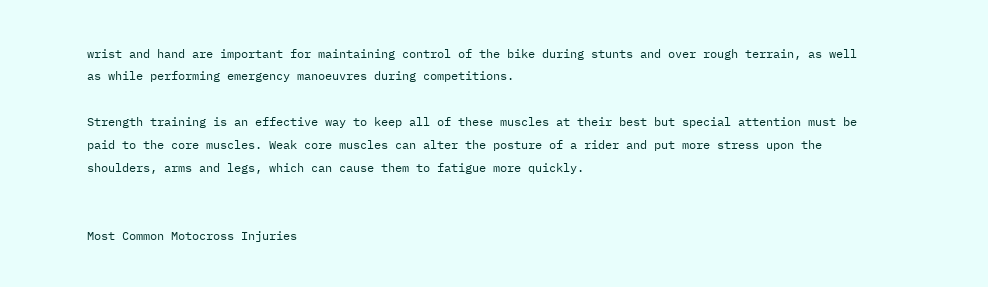wrist and hand are important for maintaining control of the bike during stunts and over rough terrain, as well as while performing emergency manoeuvres during competitions.

Strength training is an effective way to keep all of these muscles at their best but special attention must be paid to the core muscles. Weak core muscles can alter the posture of a rider and put more stress upon the shoulders, arms and legs, which can cause them to fatigue more quickly.


Most Common Motocross Injuries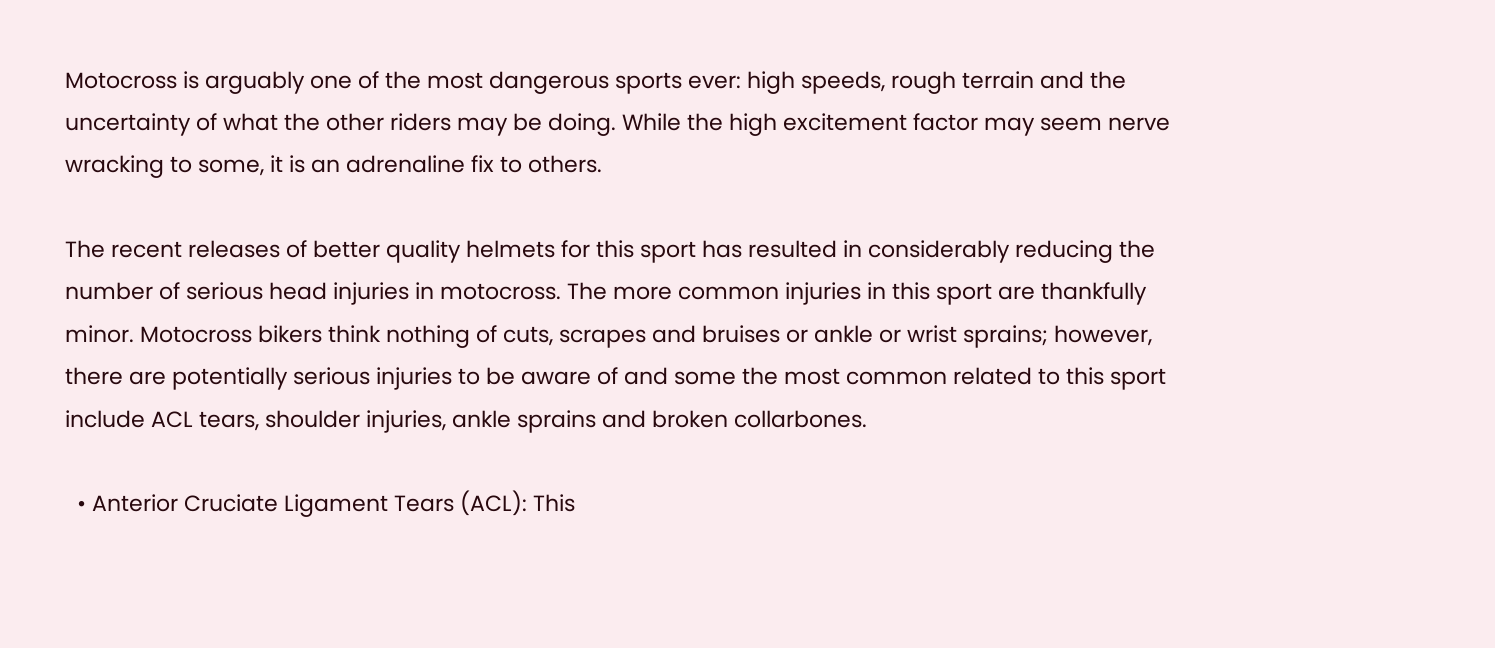Motocross is arguably one of the most dangerous sports ever: high speeds, rough terrain and the uncertainty of what the other riders may be doing. While the high excitement factor may seem nerve wracking to some, it is an adrenaline fix to others.

The recent releases of better quality helmets for this sport has resulted in considerably reducing the number of serious head injuries in motocross. The more common injuries in this sport are thankfully minor. Motocross bikers think nothing of cuts, scrapes and bruises or ankle or wrist sprains; however, there are potentially serious injuries to be aware of and some the most common related to this sport include ACL tears, shoulder injuries, ankle sprains and broken collarbones.

  • Anterior Cruciate Ligament Tears (ACL): This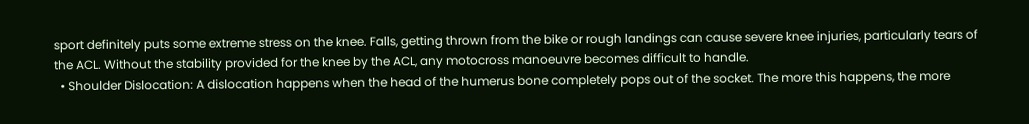sport definitely puts some extreme stress on the knee. Falls, getting thrown from the bike or rough landings can cause severe knee injuries, particularly tears of the ACL. Without the stability provided for the knee by the ACL, any motocross manoeuvre becomes difficult to handle.
  • Shoulder Dislocation: A dislocation happens when the head of the humerus bone completely pops out of the socket. The more this happens, the more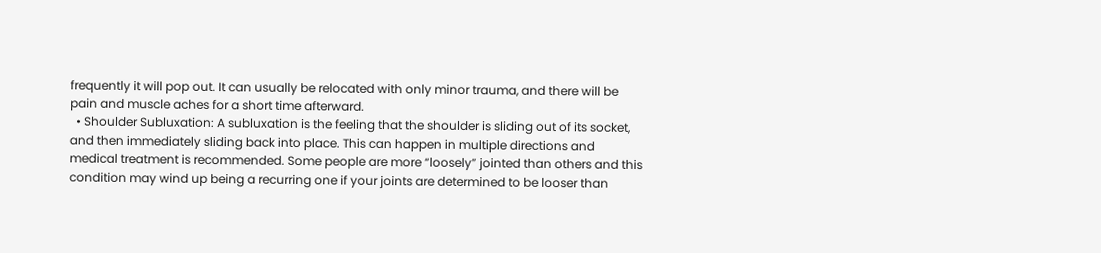frequently it will pop out. It can usually be relocated with only minor trauma, and there will be pain and muscle aches for a short time afterward.
  • Shoulder Subluxation: A subluxation is the feeling that the shoulder is sliding out of its socket, and then immediately sliding back into place. This can happen in multiple directions and medical treatment is recommended. Some people are more “loosely” jointed than others and this condition may wind up being a recurring one if your joints are determined to be looser than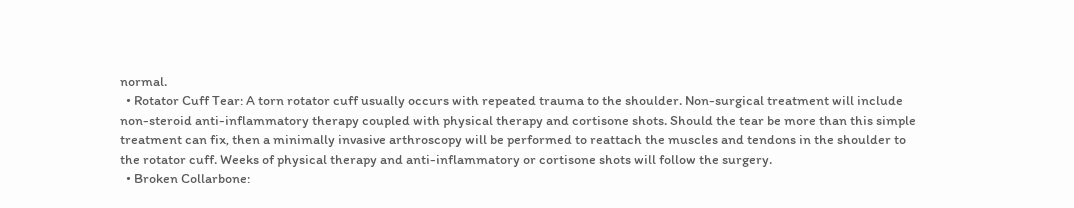normal.
  • Rotator Cuff Tear: A torn rotator cuff usually occurs with repeated trauma to the shoulder. Non-surgical treatment will include non-steroid anti-inflammatory therapy coupled with physical therapy and cortisone shots. Should the tear be more than this simple treatment can fix, then a minimally invasive arthroscopy will be performed to reattach the muscles and tendons in the shoulder to the rotator cuff. Weeks of physical therapy and anti-inflammatory or cortisone shots will follow the surgery.
  • Broken Collarbone: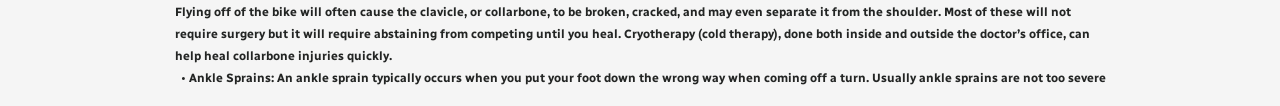Flying off of the bike will often cause the clavicle, or collarbone, to be broken, cracked, and may even separate it from the shoulder. Most of these will not require surgery but it will require abstaining from competing until you heal. Cryotherapy (cold therapy), done both inside and outside the doctor’s office, can help heal collarbone injuries quickly.
  • Ankle Sprains: An ankle sprain typically occurs when you put your foot down the wrong way when coming off a turn. Usually ankle sprains are not too severe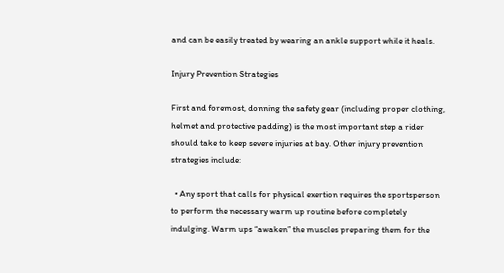and can be easily treated by wearing an ankle support while it heals.

Injury Prevention Strategies

First and foremost, donning the safety gear (including proper clothing, helmet and protective padding) is the most important step a rider should take to keep severe injuries at bay. Other injury prevention strategies include:

  • Any sport that calls for physical exertion requires the sportsperson to perform the necessary warm up routine before completely indulging. Warm ups “awaken” the muscles preparing them for the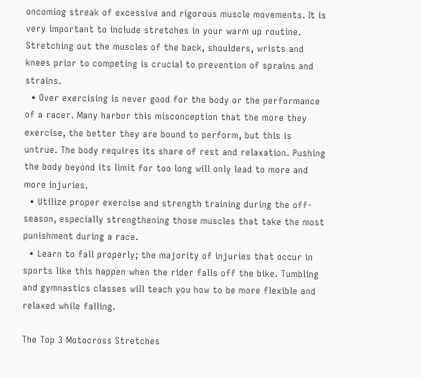oncoming streak of excessive and rigorous muscle movements. It is very important to include stretches in your warm up routine. Stretching out the muscles of the back, shoulders, wrists and knees prior to competing is crucial to prevention of sprains and strains.
  • Over exercising is never good for the body or the performance of a racer. Many harbor this misconception that the more they exercise, the better they are bound to perform, but this is untrue. The body requires its share of rest and relaxation. Pushing the body beyond its limit for too long will only lead to more and more injuries.
  • Utilize proper exercise and strength training during the off-season, especially strengthening those muscles that take the most punishment during a race.
  • Learn to fall properly; the majority of injuries that occur in sports like this happen when the rider falls off the bike. Tumbling and gymnastics classes will teach you how to be more flexible and relaxed while falling.

The Top 3 Motocross Stretches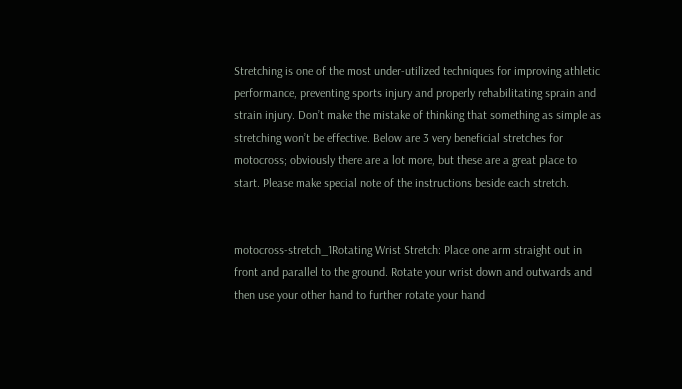Stretching is one of the most under-utilized techniques for improving athletic performance, preventing sports injury and properly rehabilitating sprain and strain injury. Don’t make the mistake of thinking that something as simple as stretching won’t be effective. Below are 3 very beneficial stretches for motocross; obviously there are a lot more, but these are a great place to start. Please make special note of the instructions beside each stretch.


motocross-stretch_1Rotating Wrist Stretch: Place one arm straight out in front and parallel to the ground. Rotate your wrist down and outwards and then use your other hand to further rotate your hand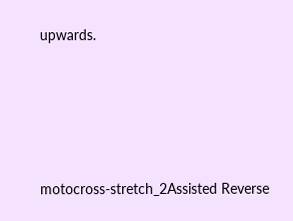upwards.





motocross-stretch_2Assisted Reverse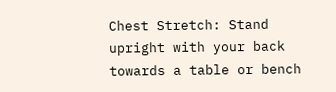Chest Stretch: Stand upright with your back towards a table or bench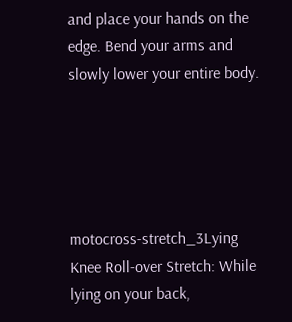and place your hands on the edge. Bend your arms and slowly lower your entire body.





motocross-stretch_3Lying Knee Roll-over Stretch: While lying on your back,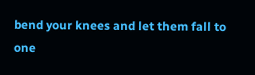bend your knees and let them fall to one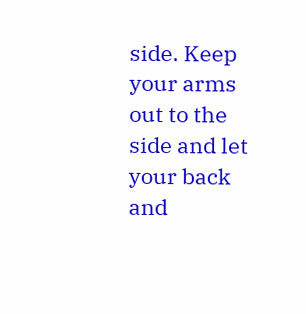side. Keep your arms out to the side and let your back and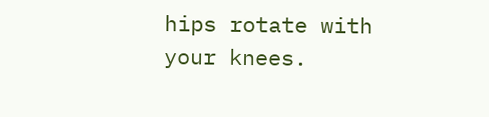hips rotate with your knees.